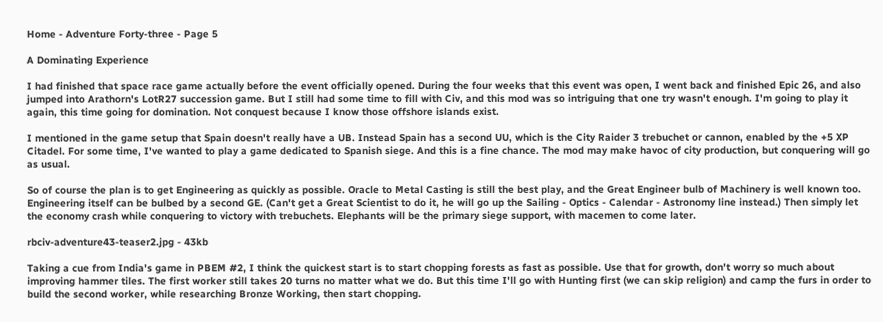Home - Adventure Forty-three - Page 5

A Dominating Experience

I had finished that space race game actually before the event officially opened. During the four weeks that this event was open, I went back and finished Epic 26, and also jumped into Arathorn's LotR27 succession game. But I still had some time to fill with Civ, and this mod was so intriguing that one try wasn't enough. I'm going to play it again, this time going for domination. Not conquest because I know those offshore islands exist.

I mentioned in the game setup that Spain doesn't really have a UB. Instead Spain has a second UU, which is the City Raider 3 trebuchet or cannon, enabled by the +5 XP Citadel. For some time, I've wanted to play a game dedicated to Spanish siege. And this is a fine chance. The mod may make havoc of city production, but conquering will go as usual.

So of course the plan is to get Engineering as quickly as possible. Oracle to Metal Casting is still the best play, and the Great Engineer bulb of Machinery is well known too. Engineering itself can be bulbed by a second GE. (Can't get a Great Scientist to do it, he will go up the Sailing - Optics - Calendar - Astronomy line instead.) Then simply let the economy crash while conquering to victory with trebuchets. Elephants will be the primary siege support, with macemen to come later.

rbciv-adventure43-teaser2.jpg - 43kb

Taking a cue from India's game in PBEM #2, I think the quickest start is to start chopping forests as fast as possible. Use that for growth, don't worry so much about improving hammer tiles. The first worker still takes 20 turns no matter what we do. But this time I'll go with Hunting first (we can skip religion) and camp the furs in order to build the second worker, while researching Bronze Working, then start chopping.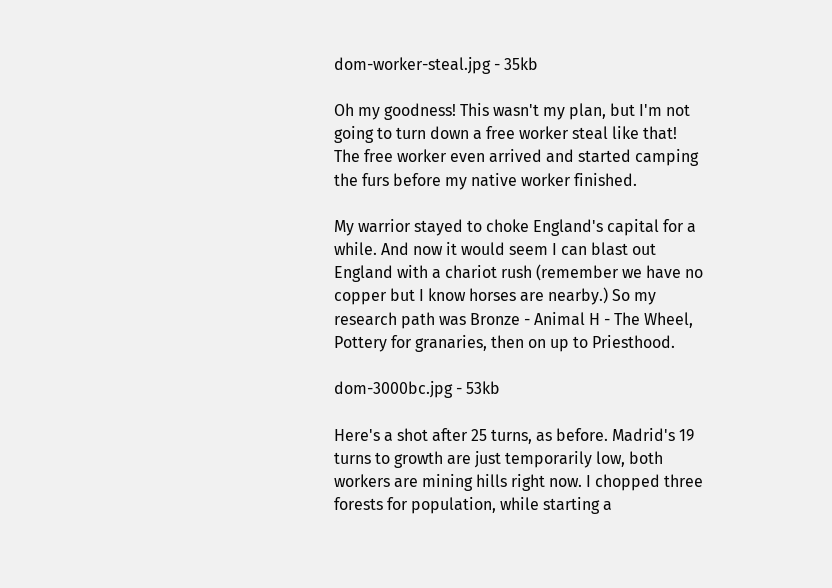dom-worker-steal.jpg - 35kb

Oh my goodness! This wasn't my plan, but I'm not going to turn down a free worker steal like that! The free worker even arrived and started camping the furs before my native worker finished.

My warrior stayed to choke England's capital for a while. And now it would seem I can blast out England with a chariot rush (remember we have no copper but I know horses are nearby.) So my research path was Bronze - Animal H - The Wheel, Pottery for granaries, then on up to Priesthood.

dom-3000bc.jpg - 53kb

Here's a shot after 25 turns, as before. Madrid's 19 turns to growth are just temporarily low, both workers are mining hills right now. I chopped three forests for population, while starting a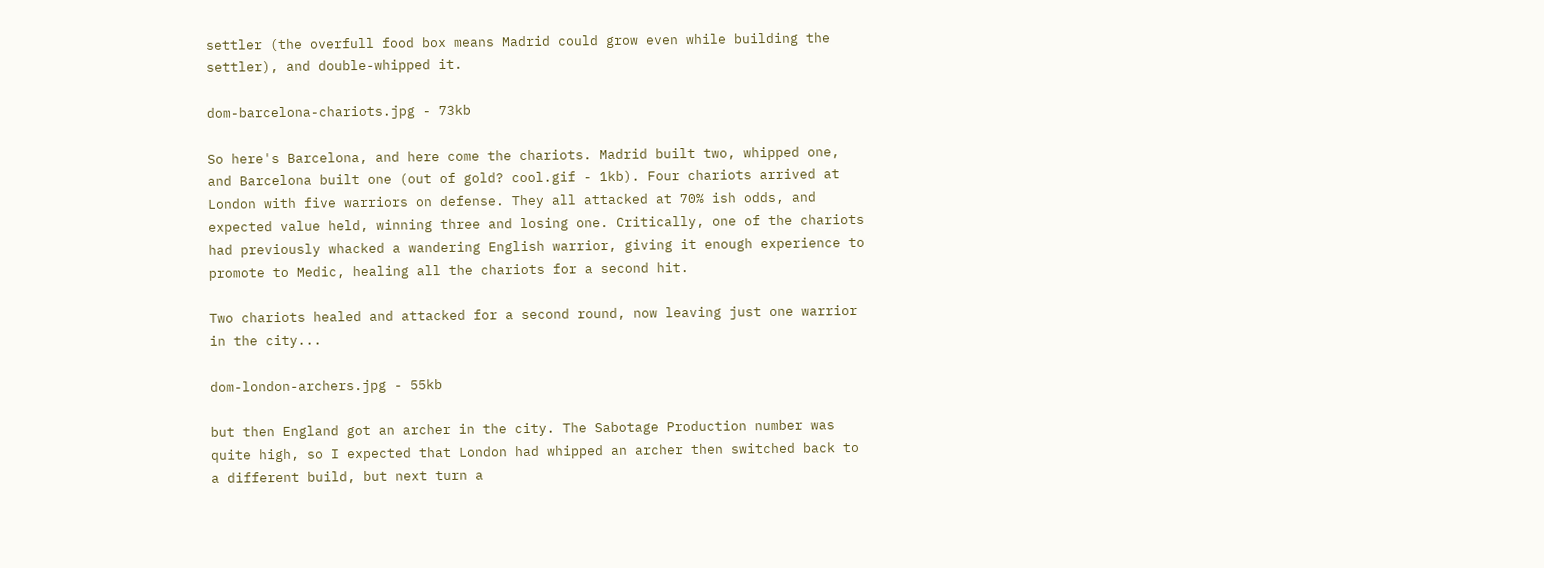settler (the overfull food box means Madrid could grow even while building the settler), and double-whipped it.

dom-barcelona-chariots.jpg - 73kb

So here's Barcelona, and here come the chariots. Madrid built two, whipped one, and Barcelona built one (out of gold? cool.gif - 1kb). Four chariots arrived at London with five warriors on defense. They all attacked at 70% ish odds, and expected value held, winning three and losing one. Critically, one of the chariots had previously whacked a wandering English warrior, giving it enough experience to promote to Medic, healing all the chariots for a second hit.

Two chariots healed and attacked for a second round, now leaving just one warrior in the city...

dom-london-archers.jpg - 55kb

but then England got an archer in the city. The Sabotage Production number was quite high, so I expected that London had whipped an archer then switched back to a different build, but next turn a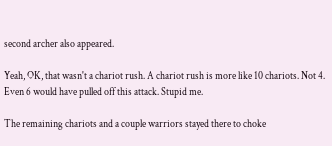second archer also appeared.

Yeah, OK, that wasn't a chariot rush. A chariot rush is more like 10 chariots. Not 4. Even 6 would have pulled off this attack. Stupid me.

The remaining chariots and a couple warriors stayed there to choke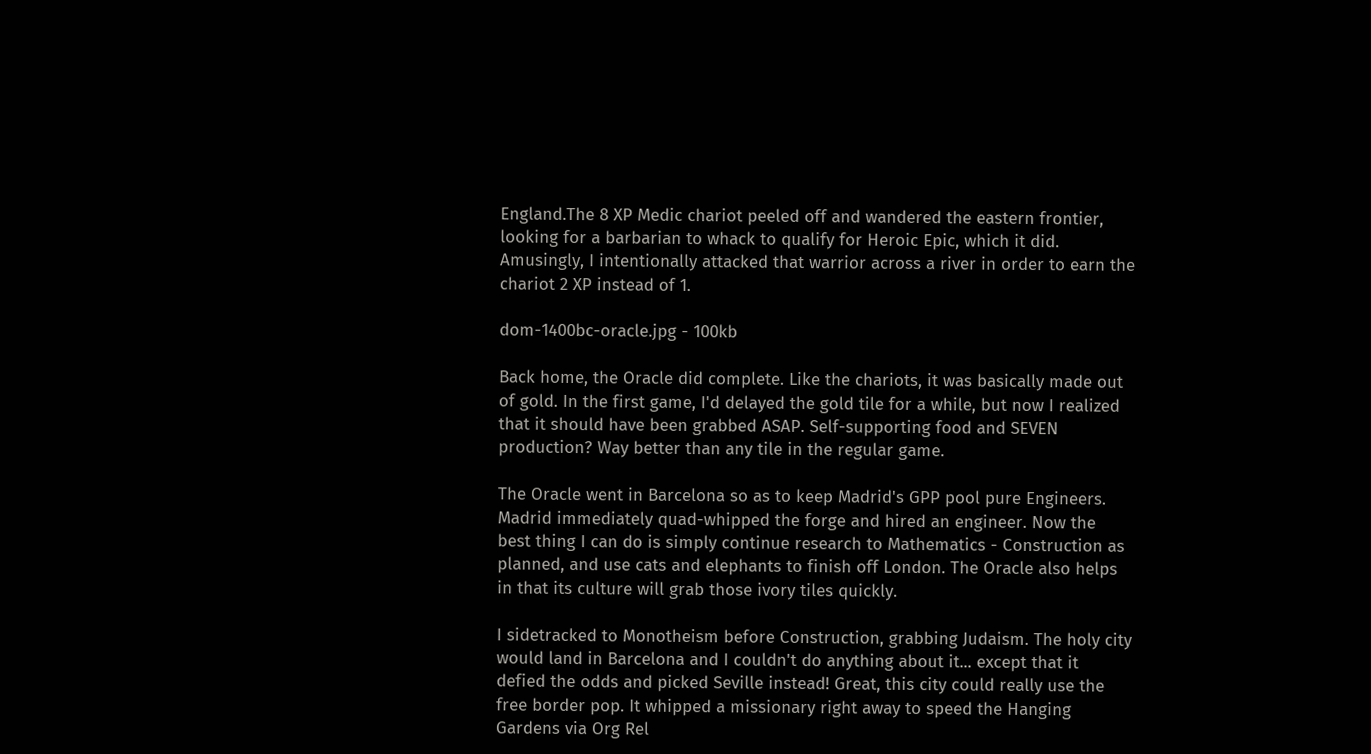England.The 8 XP Medic chariot peeled off and wandered the eastern frontier, looking for a barbarian to whack to qualify for Heroic Epic, which it did. Amusingly, I intentionally attacked that warrior across a river in order to earn the chariot 2 XP instead of 1.

dom-1400bc-oracle.jpg - 100kb

Back home, the Oracle did complete. Like the chariots, it was basically made out of gold. In the first game, I'd delayed the gold tile for a while, but now I realized that it should have been grabbed ASAP. Self-supporting food and SEVEN production? Way better than any tile in the regular game.

The Oracle went in Barcelona so as to keep Madrid's GPP pool pure Engineers. Madrid immediately quad-whipped the forge and hired an engineer. Now the best thing I can do is simply continue research to Mathematics - Construction as planned, and use cats and elephants to finish off London. The Oracle also helps in that its culture will grab those ivory tiles quickly.

I sidetracked to Monotheism before Construction, grabbing Judaism. The holy city would land in Barcelona and I couldn't do anything about it... except that it defied the odds and picked Seville instead! Great, this city could really use the free border pop. It whipped a missionary right away to speed the Hanging Gardens via Org Rel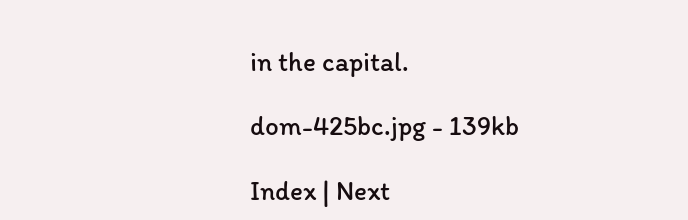in the capital.

dom-425bc.jpg - 139kb

Index | Next